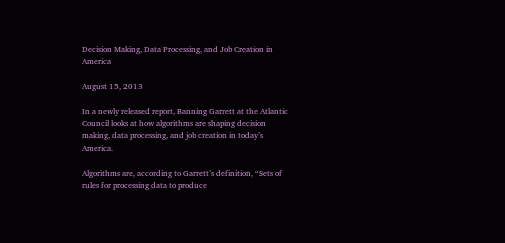Decision Making, Data Processing, and Job Creation in America

August 15, 2013

In a newly released report, Banning Garrett at the Atlantic Council looks at how algorithms are shaping decision making, data processing, and job creation in today’s America.

Algorithms are, according to Garrett’s definition, “Sets of rules for processing data to produce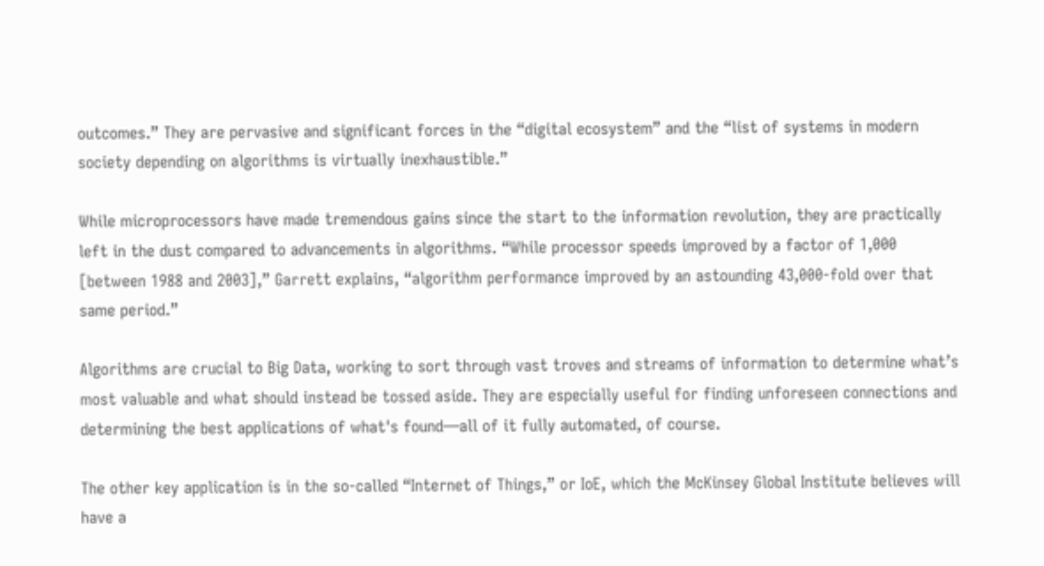outcomes.” They are pervasive and significant forces in the “digital ecosystem” and the “list of systems in modern society depending on algorithms is virtually inexhaustible.”

While microprocessors have made tremendous gains since the start to the information revolution, they are practically left in the dust compared to advancements in algorithms. “While processor speeds improved by a factor of 1,000 [between 1988 and 2003],” Garrett explains, “algorithm performance improved by an astounding 43,000-fold over that same period.”

Algorithms are crucial to Big Data, working to sort through vast troves and streams of information to determine what’s most valuable and what should instead be tossed aside. They are especially useful for finding unforeseen connections and determining the best applications of what's found—all of it fully automated, of course.

The other key application is in the so-called “Internet of Things,” or IoE, which the McKinsey Global Institute believes will have a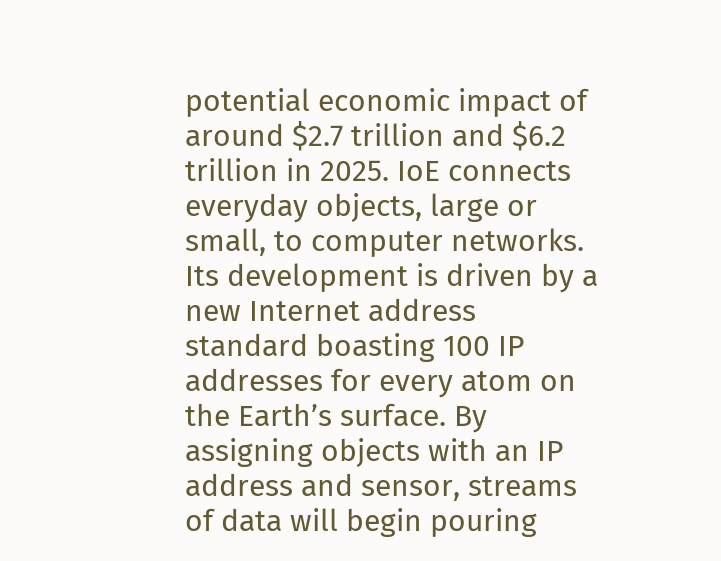potential economic impact of around $2.7 trillion and $6.2 trillion in 2025. IoE connects everyday objects, large or small, to computer networks. Its development is driven by a new Internet address standard boasting 100 IP addresses for every atom on the Earth’s surface. By assigning objects with an IP address and sensor, streams of data will begin pouring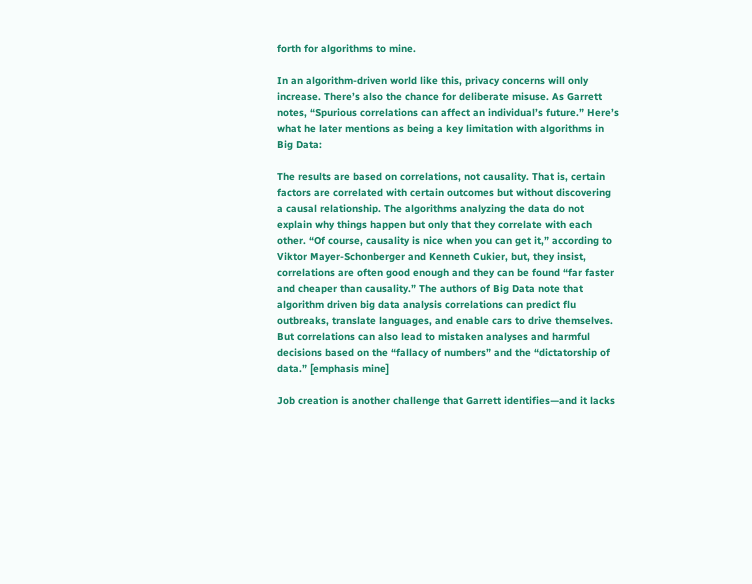forth for algorithms to mine.

In an algorithm-driven world like this, privacy concerns will only increase. There’s also the chance for deliberate misuse. As Garrett notes, “Spurious correlations can affect an individual’s future.” Here’s what he later mentions as being a key limitation with algorithms in Big Data:

The results are based on correlations, not causality. That is, certain factors are correlated with certain outcomes but without discovering a causal relationship. The algorithms analyzing the data do not explain why things happen but only that they correlate with each other. “Of course, causality is nice when you can get it,” according to Viktor Mayer-Schonberger and Kenneth Cukier, but, they insist, correlations are often good enough and they can be found “far faster and cheaper than causality.” The authors of Big Data note that algorithm driven big data analysis correlations can predict flu outbreaks, translate languages, and enable cars to drive themselves. But correlations can also lead to mistaken analyses and harmful decisions based on the “fallacy of numbers” and the “dictatorship of data.” [emphasis mine]

Job creation is another challenge that Garrett identifies—and it lacks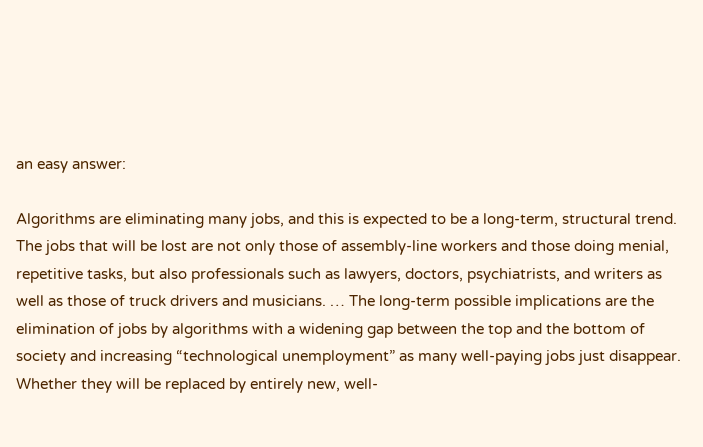an easy answer:

Algorithms are eliminating many jobs, and this is expected to be a long-term, structural trend. The jobs that will be lost are not only those of assembly-line workers and those doing menial, repetitive tasks, but also professionals such as lawyers, doctors, psychiatrists, and writers as well as those of truck drivers and musicians. … The long-term possible implications are the elimination of jobs by algorithms with a widening gap between the top and the bottom of society and increasing “technological unemployment” as many well-paying jobs just disappear. Whether they will be replaced by entirely new, well-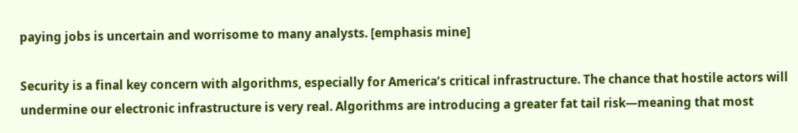paying jobs is uncertain and worrisome to many analysts. [emphasis mine]

Security is a final key concern with algorithms, especially for America’s critical infrastructure. The chance that hostile actors will undermine our electronic infrastructure is very real. Algorithms are introducing a greater fat tail risk—meaning that most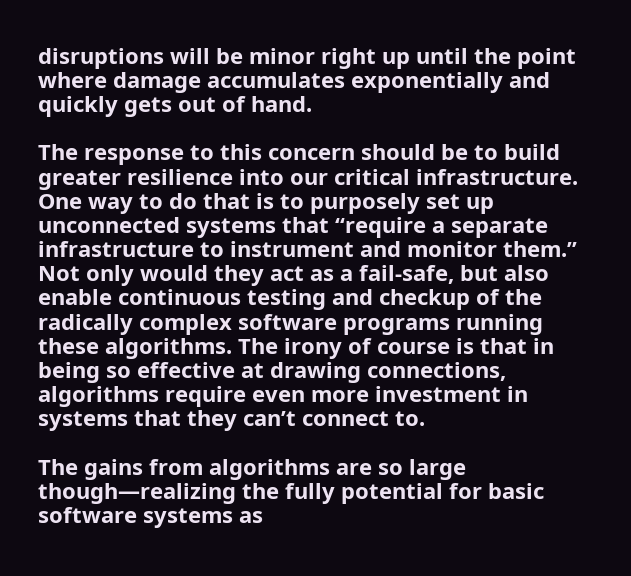disruptions will be minor right up until the point where damage accumulates exponentially and quickly gets out of hand.

The response to this concern should be to build greater resilience into our critical infrastructure. One way to do that is to purposely set up unconnected systems that “require a separate infrastructure to instrument and monitor them.” Not only would they act as a fail-safe, but also enable continuous testing and checkup of the radically complex software programs running these algorithms. The irony of course is that in being so effective at drawing connections, algorithms require even more investment in systems that they can’t connect to.

The gains from algorithms are so large though—realizing the fully potential for basic software systems as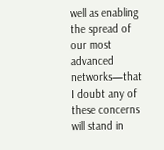well as enabling the spread of our most advanced networks—that I doubt any of these concerns will stand in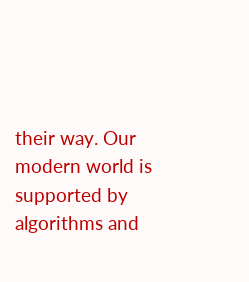their way. Our modern world is supported by algorithms and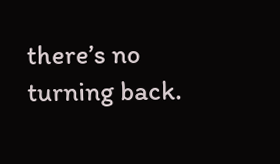there’s no turning back.